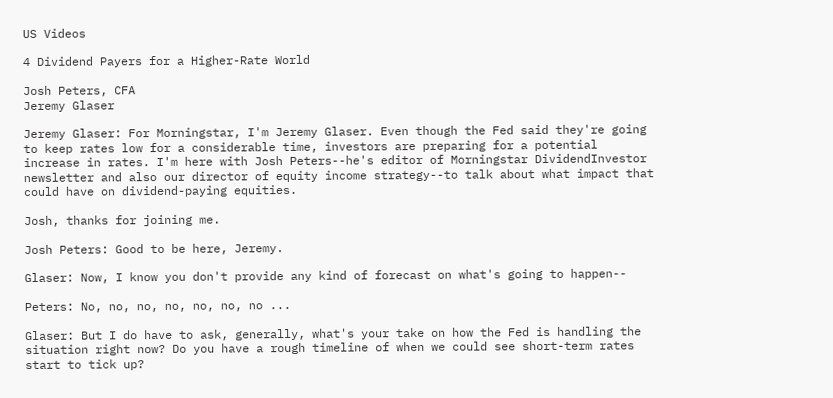US Videos

4 Dividend Payers for a Higher-Rate World

Josh Peters, CFA
Jeremy Glaser

Jeremy Glaser: For Morningstar, I'm Jeremy Glaser. Even though the Fed said they're going to keep rates low for a considerable time, investors are preparing for a potential increase in rates. I'm here with Josh Peters--he's editor of Morningstar DividendInvestor newsletter and also our director of equity income strategy--to talk about what impact that could have on dividend-paying equities.

Josh, thanks for joining me.

Josh Peters: Good to be here, Jeremy.

Glaser: Now, I know you don't provide any kind of forecast on what's going to happen--

Peters: No, no, no, no, no, no, no ...

Glaser: But I do have to ask, generally, what's your take on how the Fed is handling the situation right now? Do you have a rough timeline of when we could see short-term rates start to tick up?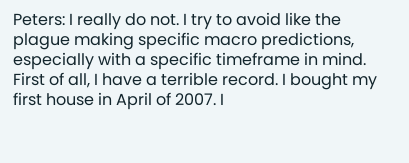Peters: I really do not. I try to avoid like the plague making specific macro predictions, especially with a specific timeframe in mind. First of all, I have a terrible record. I bought my first house in April of 2007. I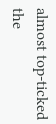almost top-ticked the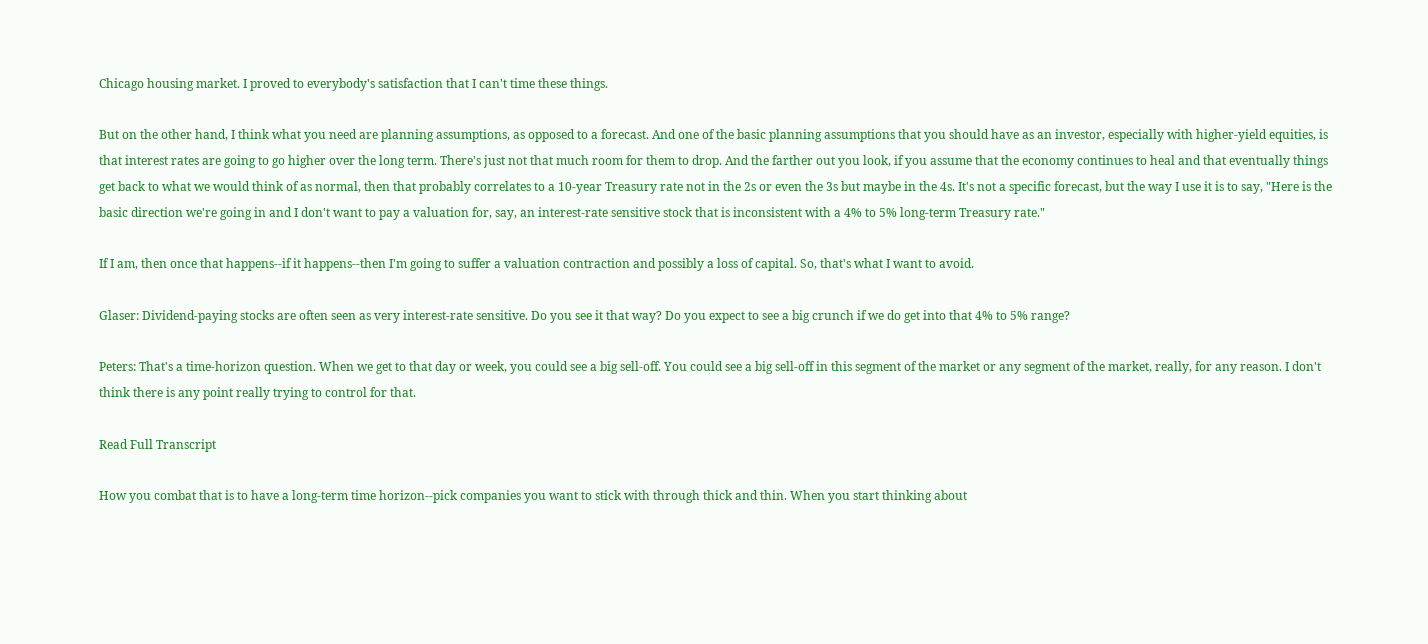Chicago housing market. I proved to everybody's satisfaction that I can't time these things.

But on the other hand, I think what you need are planning assumptions, as opposed to a forecast. And one of the basic planning assumptions that you should have as an investor, especially with higher-yield equities, is that interest rates are going to go higher over the long term. There's just not that much room for them to drop. And the farther out you look, if you assume that the economy continues to heal and that eventually things get back to what we would think of as normal, then that probably correlates to a 10-year Treasury rate not in the 2s or even the 3s but maybe in the 4s. It's not a specific forecast, but the way I use it is to say, "Here is the basic direction we're going in and I don't want to pay a valuation for, say, an interest-rate sensitive stock that is inconsistent with a 4% to 5% long-term Treasury rate."

If I am, then once that happens--if it happens--then I'm going to suffer a valuation contraction and possibly a loss of capital. So, that's what I want to avoid.

Glaser: Dividend-paying stocks are often seen as very interest-rate sensitive. Do you see it that way? Do you expect to see a big crunch if we do get into that 4% to 5% range?

Peters: That's a time-horizon question. When we get to that day or week, you could see a big sell-off. You could see a big sell-off in this segment of the market or any segment of the market, really, for any reason. I don't think there is any point really trying to control for that.

Read Full Transcript

How you combat that is to have a long-term time horizon--pick companies you want to stick with through thick and thin. When you start thinking about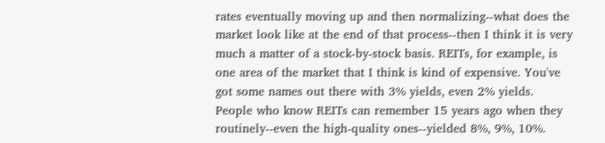rates eventually moving up and then normalizing--what does the market look like at the end of that process--then I think it is very much a matter of a stock-by-stock basis. REITs, for example, is one area of the market that I think is kind of expensive. You've got some names out there with 3% yields, even 2% yields. People who know REITs can remember 15 years ago when they routinely--even the high-quality ones--yielded 8%, 9%, 10%.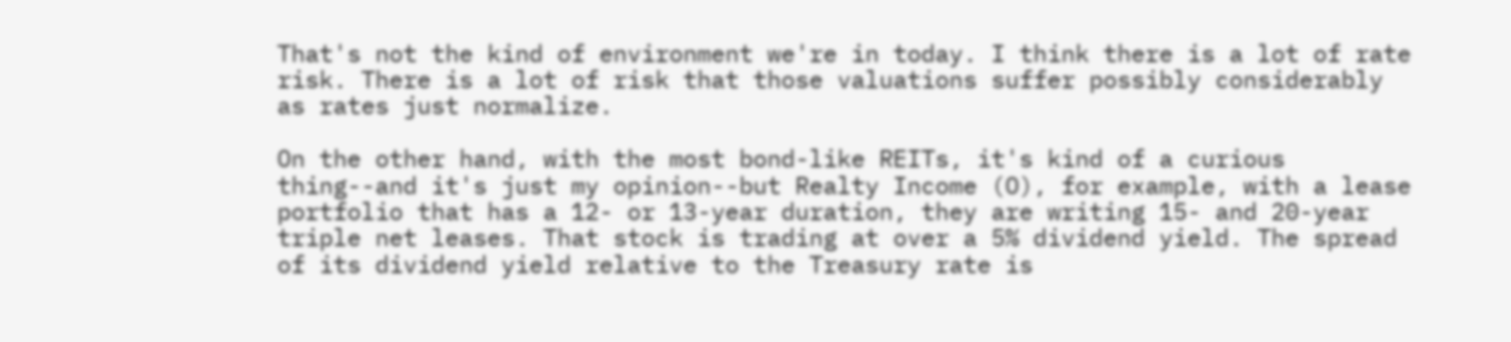That's not the kind of environment we're in today. I think there is a lot of rate risk. There is a lot of risk that those valuations suffer possibly considerably as rates just normalize.

On the other hand, with the most bond-like REITs, it's kind of a curious thing--and it's just my opinion--but Realty Income (O), for example, with a lease portfolio that has a 12- or 13-year duration, they are writing 15- and 20-year triple net leases. That stock is trading at over a 5% dividend yield. The spread of its dividend yield relative to the Treasury rate is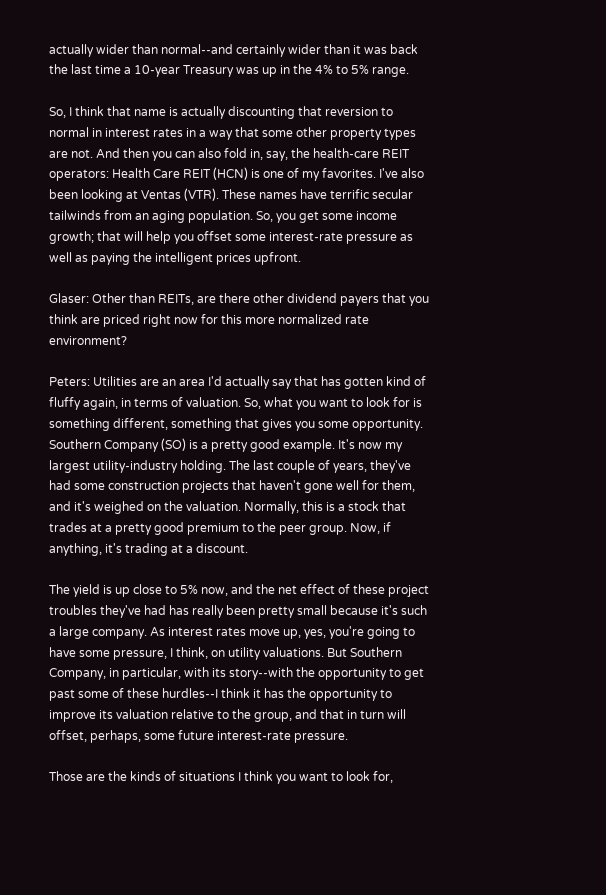actually wider than normal--and certainly wider than it was back the last time a 10-year Treasury was up in the 4% to 5% range.

So, I think that name is actually discounting that reversion to normal in interest rates in a way that some other property types are not. And then you can also fold in, say, the health-care REIT operators: Health Care REIT (HCN) is one of my favorites. I've also been looking at Ventas (VTR). These names have terrific secular tailwinds from an aging population. So, you get some income growth; that will help you offset some interest-rate pressure as well as paying the intelligent prices upfront.

Glaser: Other than REITs, are there other dividend payers that you think are priced right now for this more normalized rate environment?

Peters: Utilities are an area I'd actually say that has gotten kind of fluffy again, in terms of valuation. So, what you want to look for is something different, something that gives you some opportunity. Southern Company (SO) is a pretty good example. It's now my largest utility-industry holding. The last couple of years, they've had some construction projects that haven't gone well for them, and it's weighed on the valuation. Normally, this is a stock that trades at a pretty good premium to the peer group. Now, if anything, it's trading at a discount.

The yield is up close to 5% now, and the net effect of these project troubles they've had has really been pretty small because it's such a large company. As interest rates move up, yes, you're going to have some pressure, I think, on utility valuations. But Southern Company, in particular, with its story--with the opportunity to get past some of these hurdles--I think it has the opportunity to improve its valuation relative to the group, and that in turn will offset, perhaps, some future interest-rate pressure.

Those are the kinds of situations I think you want to look for,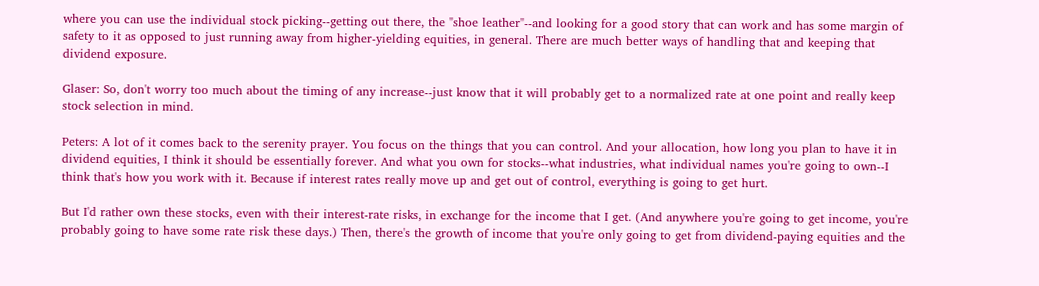where you can use the individual stock picking--getting out there, the "shoe leather"--and looking for a good story that can work and has some margin of safety to it as opposed to just running away from higher-yielding equities, in general. There are much better ways of handling that and keeping that dividend exposure.

Glaser: So, don't worry too much about the timing of any increase--just know that it will probably get to a normalized rate at one point and really keep stock selection in mind.

Peters: A lot of it comes back to the serenity prayer. You focus on the things that you can control. And your allocation, how long you plan to have it in dividend equities, I think it should be essentially forever. And what you own for stocks--what industries, what individual names you're going to own--I think that's how you work with it. Because if interest rates really move up and get out of control, everything is going to get hurt.

But I'd rather own these stocks, even with their interest-rate risks, in exchange for the income that I get. (And anywhere you're going to get income, you're probably going to have some rate risk these days.) Then, there's the growth of income that you're only going to get from dividend-paying equities and the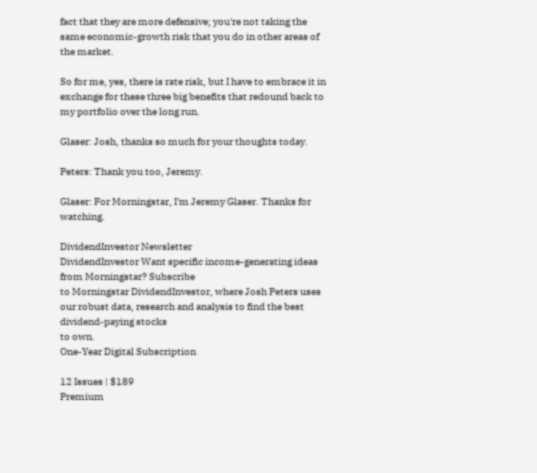fact that they are more defensive; you're not taking the same economic-growth risk that you do in other areas of the market.

So for me, yes, there is rate risk, but I have to embrace it in exchange for these three big benefits that redound back to my portfolio over the long run.

Glaser: Josh, thanks so much for your thoughts today.

Peters: Thank you too, Jeremy.

Glaser: For Morningstar, I'm Jeremy Glaser. Thanks for watching.

DividendInvestor Newsletter
DividendInvestor Want specific income-generating ideas from Morningstar? Subscribe
to Morningstar DividendInvestor, where Josh Peters uses our robust data, research and analysis to find the best dividend-paying stocks
to own.
One-Year Digital Subscription

12 Issues | $189
Premium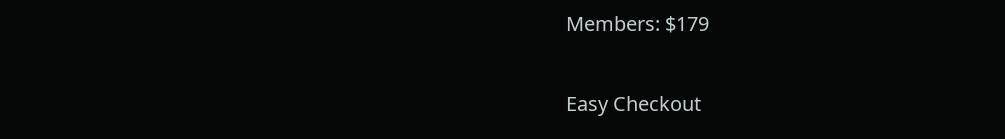Members: $179

Easy Checkout